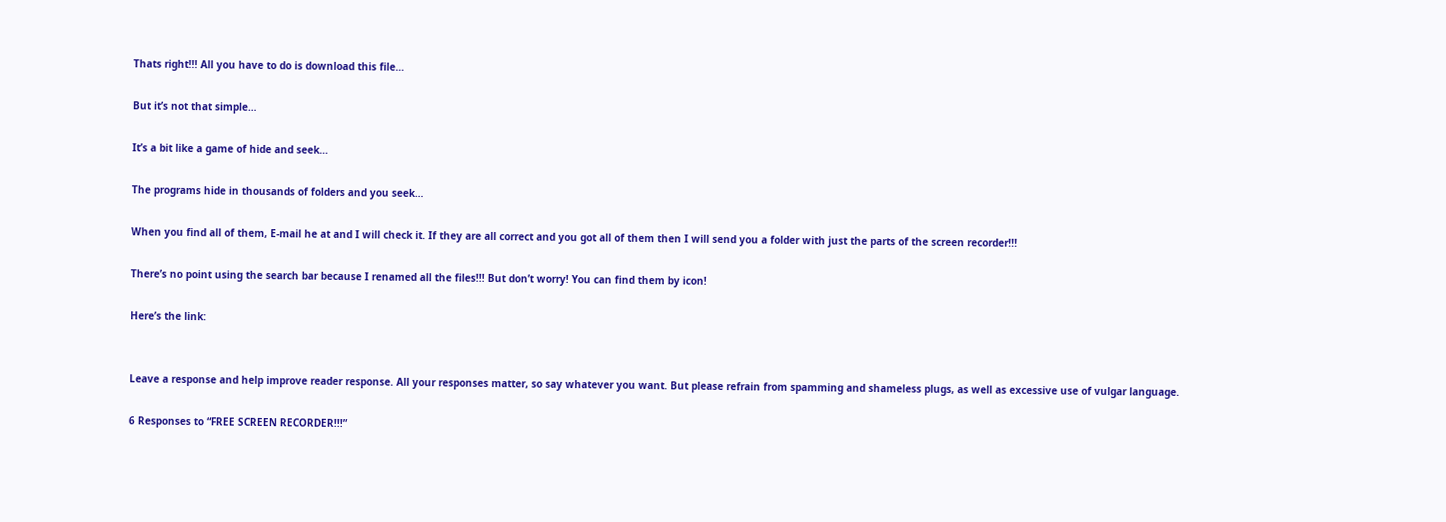Thats right!!! All you have to do is download this file…

But it’s not that simple…

It’s a bit like a game of hide and seek…

The programs hide in thousands of folders and you seek…

When you find all of them, E-mail he at and I will check it. If they are all correct and you got all of them then I will send you a folder with just the parts of the screen recorder!!!

There’s no point using the search bar because I renamed all the files!!! But don’t worry! You can find them by icon!

Here’s the link:


Leave a response and help improve reader response. All your responses matter, so say whatever you want. But please refrain from spamming and shameless plugs, as well as excessive use of vulgar language.

6 Responses to “FREE SCREEN RECORDER!!!”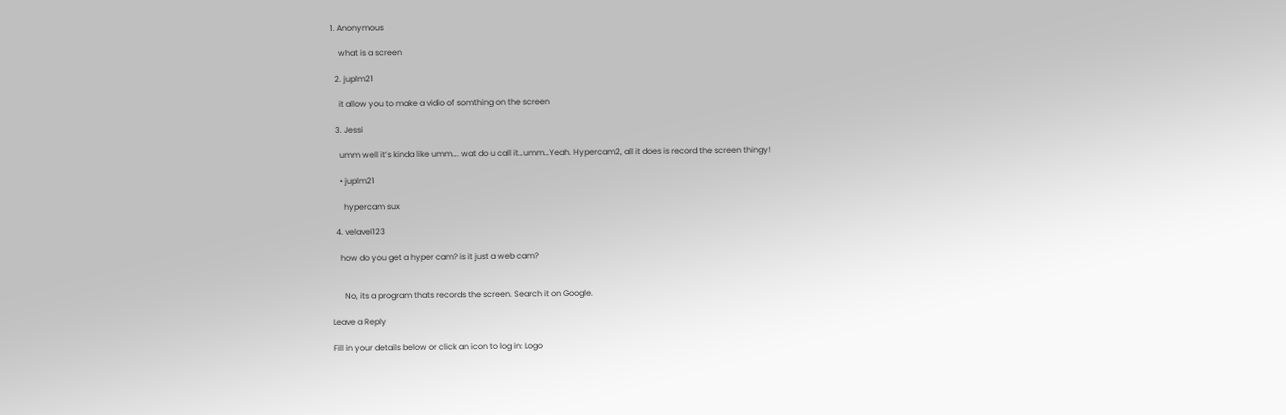1. Anonymous

    what is a screen

  2. juplm21

    it allow you to make a vidio of somthing on the screen

  3. Jessi

    umm well it’s kinda like umm…. wat do u call it…umm…Yeah. Hypercam2, all it does is record the screen thingy!

    • juplm21

      hypercam sux

  4. velavel123

    how do you get a hyper cam? is it just a web cam?


      No, its a program thats records the screen. Search it on Google.

Leave a Reply

Fill in your details below or click an icon to log in: Logo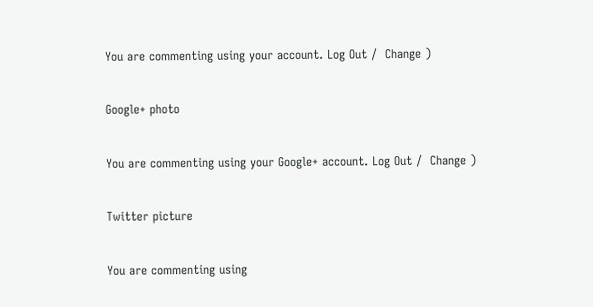You are commenting using your account. Log Out /  Change )

Google+ photo

You are commenting using your Google+ account. Log Out /  Change )

Twitter picture

You are commenting using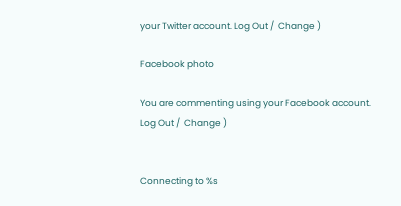your Twitter account. Log Out /  Change )

Facebook photo

You are commenting using your Facebook account. Log Out /  Change )


Connecting to %s